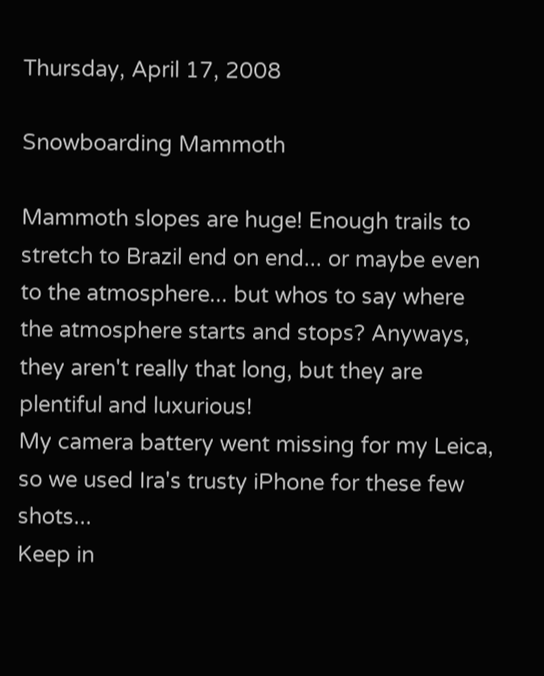Thursday, April 17, 2008

Snowboarding Mammoth

Mammoth slopes are huge! Enough trails to stretch to Brazil end on end... or maybe even to the atmosphere... but whos to say where the atmosphere starts and stops? Anyways, they aren't really that long, but they are plentiful and luxurious!
My camera battery went missing for my Leica, so we used Ira's trusty iPhone for these few shots...
Keep in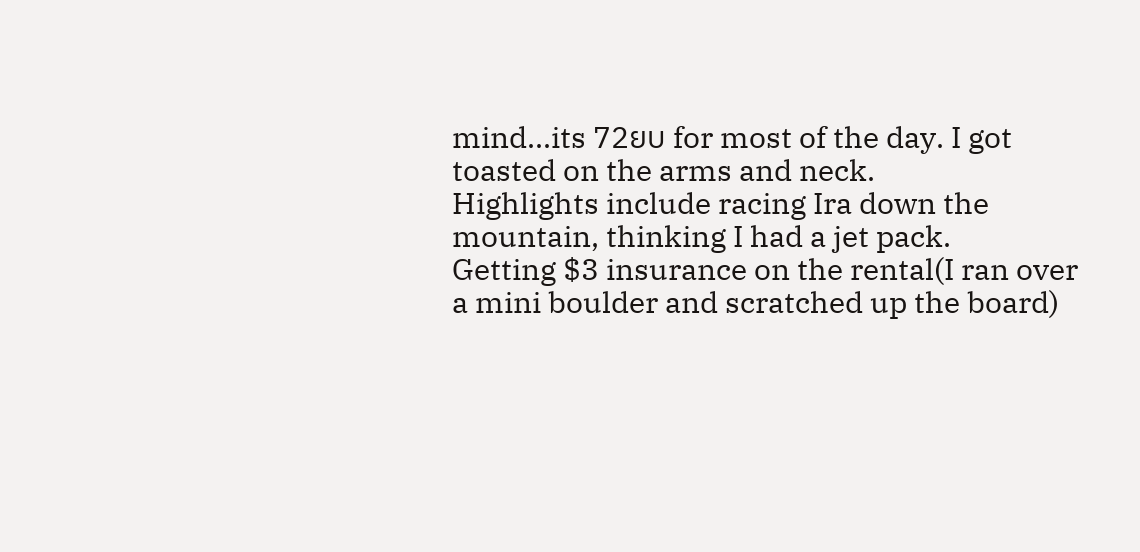mind...its 72ยบ for most of the day. I got toasted on the arms and neck.
Highlights include racing Ira down the mountain, thinking I had a jet pack.
Getting $3 insurance on the rental(I ran over a mini boulder and scratched up the board)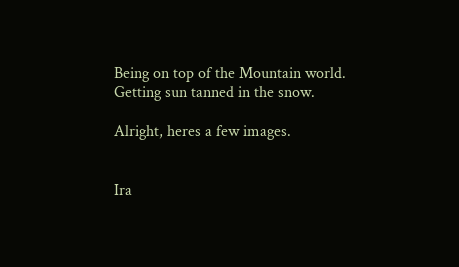Being on top of the Mountain world.
Getting sun tanned in the snow.

Alright, heres a few images.


Ira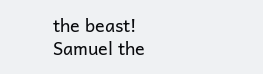the beast!
Samuel the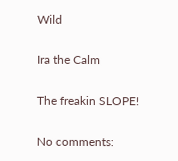Wild

Ira the Calm

The freakin SLOPE!

No comments: